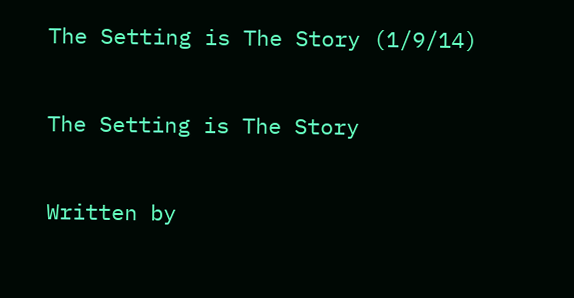The Setting is The Story (1/9/14)

The Setting is The Story

Written by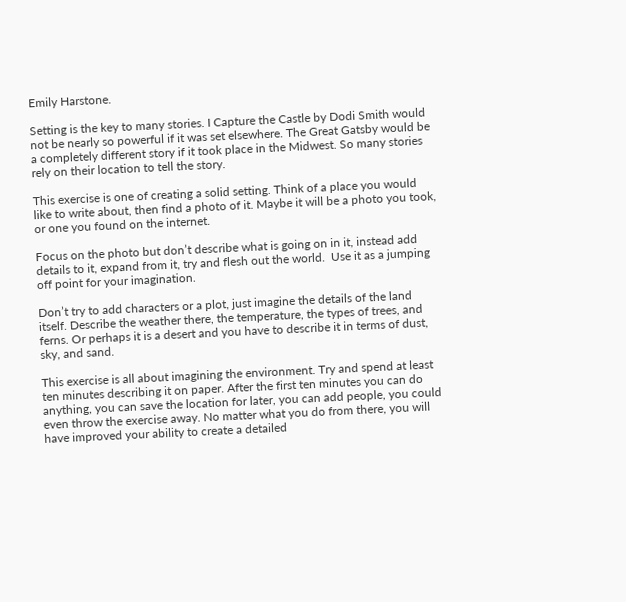Emily Harstone.

Setting is the key to many stories. I Capture the Castle by Dodi Smith would not be nearly so powerful if it was set elsewhere. The Great Gatsby would be a completely different story if it took place in the Midwest. So many stories rely on their location to tell the story.

This exercise is one of creating a solid setting. Think of a place you would like to write about, then find a photo of it. Maybe it will be a photo you took, or one you found on the internet.

Focus on the photo but don’t describe what is going on in it, instead add details to it, expand from it, try and flesh out the world.  Use it as a jumping off point for your imagination.

Don’t try to add characters or a plot, just imagine the details of the land itself. Describe the weather there, the temperature, the types of trees, and ferns. Or perhaps it is a desert and you have to describe it in terms of dust, sky, and sand.

This exercise is all about imagining the environment. Try and spend at least ten minutes describing it on paper. After the first ten minutes you can do anything, you can save the location for later, you can add people, you could even throw the exercise away. No matter what you do from there, you will have improved your ability to create a detailed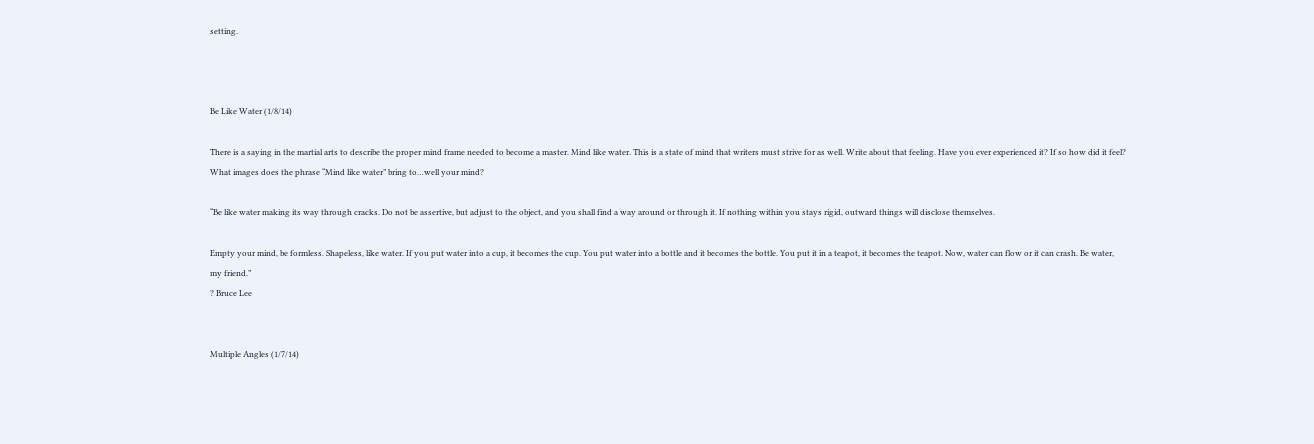setting.



Be Like Water (1/8/14)

There is a saying in the martial arts to describe the proper mind frame needed to become a master. Mind like water. This is a state of mind that writers must strive for as well. Write about that feeling. Have you ever experienced it? If so how did it feel? What images does the phrase “Mind like water” bring to…well your mind?

“Be like water making its way through cracks. Do not be assertive, but adjust to the object, and you shall find a way around or through it. If nothing within you stays rigid, outward things will disclose themselves.

Empty your mind, be formless. Shapeless, like water. If you put water into a cup, it becomes the cup. You put water into a bottle and it becomes the bottle. You put it in a teapot, it becomes the teapot. Now, water can flow or it can crash. Be water, my friend.”
? Bruce Lee


Multiple Angles (1/7/14)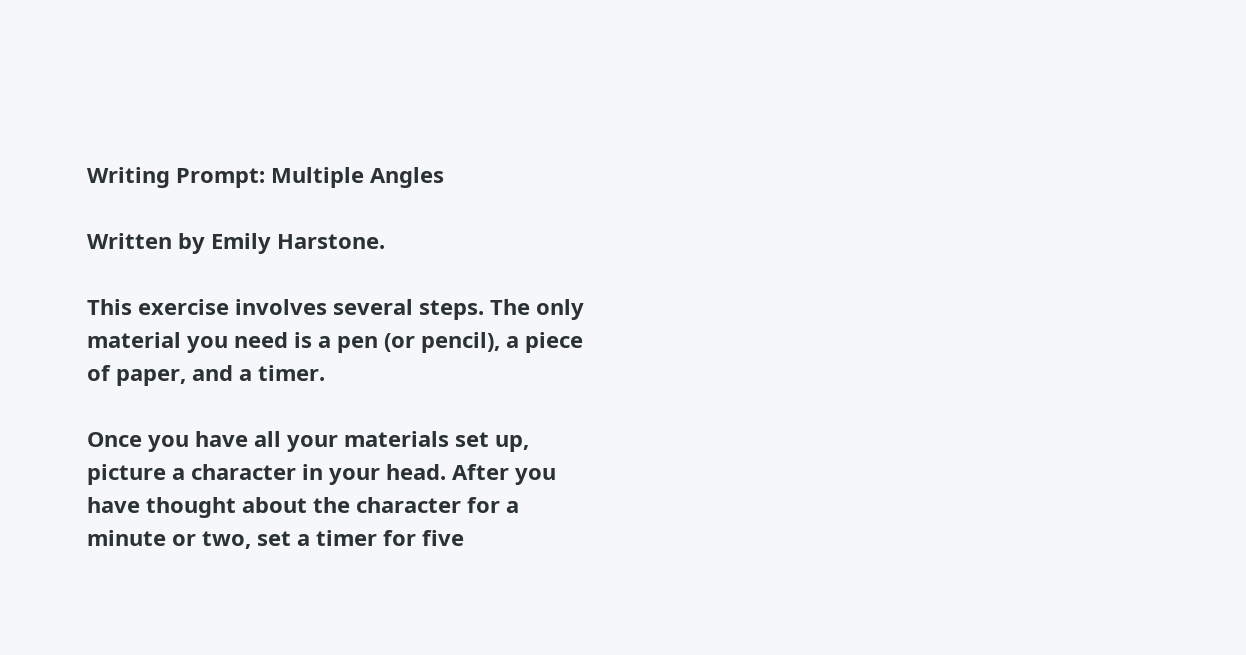Writing Prompt: Multiple Angles

Written by Emily Harstone.

This exercise involves several steps. The only material you need is a pen (or pencil), a piece of paper, and a timer.

Once you have all your materials set up, picture a character in your head. After you have thought about the character for a minute or two, set a timer for five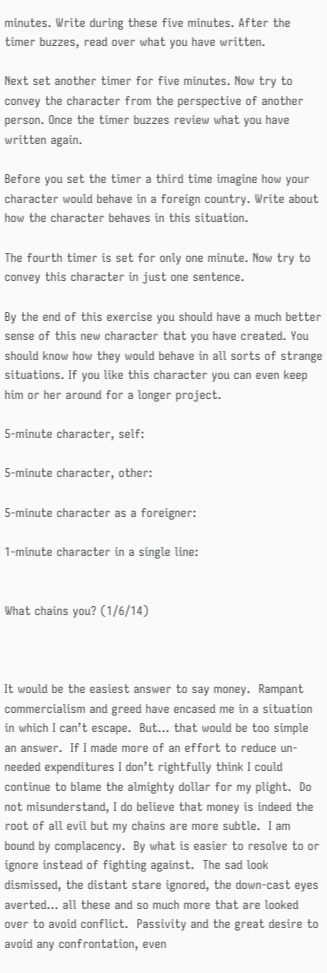minutes. Write during these five minutes. After the timer buzzes, read over what you have written.

Next set another timer for five minutes. Now try to convey the character from the perspective of another person. Once the timer buzzes review what you have written again.

Before you set the timer a third time imagine how your character would behave in a foreign country. Write about how the character behaves in this situation.

The fourth timer is set for only one minute. Now try to convey this character in just one sentence.

By the end of this exercise you should have a much better sense of this new character that you have created. You should know how they would behave in all sorts of strange situations. If you like this character you can even keep him or her around for a longer project.

5-minute character, self:

5-minute character, other:

5-minute character as a foreigner:

1-minute character in a single line:


What chains you? (1/6/14)



It would be the easiest answer to say money.  Rampant commercialism and greed have encased me in a situation in which I can’t escape.  But… that would be too simple an answer.  If I made more of an effort to reduce un-needed expenditures I don’t rightfully think I could continue to blame the almighty dollar for my plight.  Do not misunderstand, I do believe that money is indeed the root of all evil but my chains are more subtle.  I am bound by complacency.  By what is easier to resolve to or ignore instead of fighting against.  The sad look dismissed, the distant stare ignored, the down-cast eyes averted… all these and so much more that are looked over to avoid conflict.  Passivity and the great desire to avoid any confrontation, even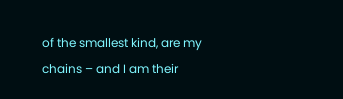of the smallest kind, are my chains – and I am their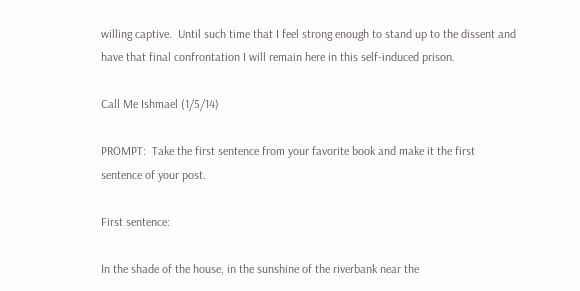willing captive.  Until such time that I feel strong enough to stand up to the dissent and have that final confrontation I will remain here in this self-induced prison.

Call Me Ishmael (1/5/14)

PROMPT:  Take the first sentence from your favorite book and make it the first sentence of your post.

First sentence:

In the shade of the house, in the sunshine of the riverbank near the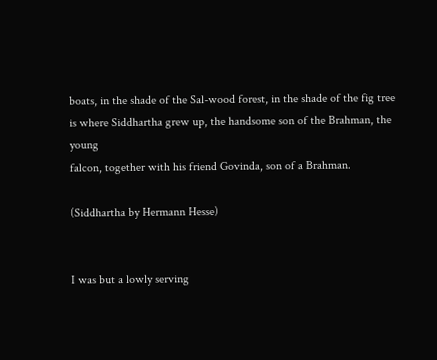boats, in the shade of the Sal-wood forest, in the shade of the fig tree
is where Siddhartha grew up, the handsome son of the Brahman, the young
falcon, together with his friend Govinda, son of a Brahman.

(Siddhartha by Hermann Hesse)


I was but a lowly serving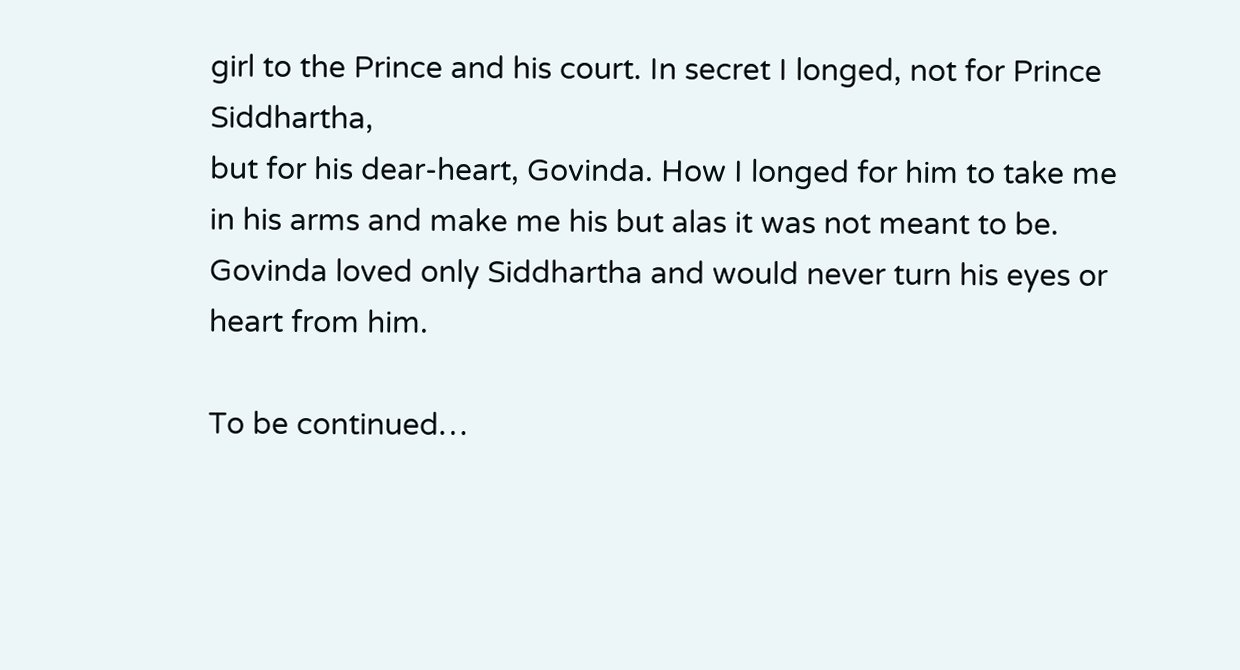girl to the Prince and his court. In secret I longed, not for Prince Siddhartha,
but for his dear-heart, Govinda. How I longed for him to take me in his arms and make me his but alas it was not meant to be.
Govinda loved only Siddhartha and would never turn his eyes or heart from him.

To be continued…